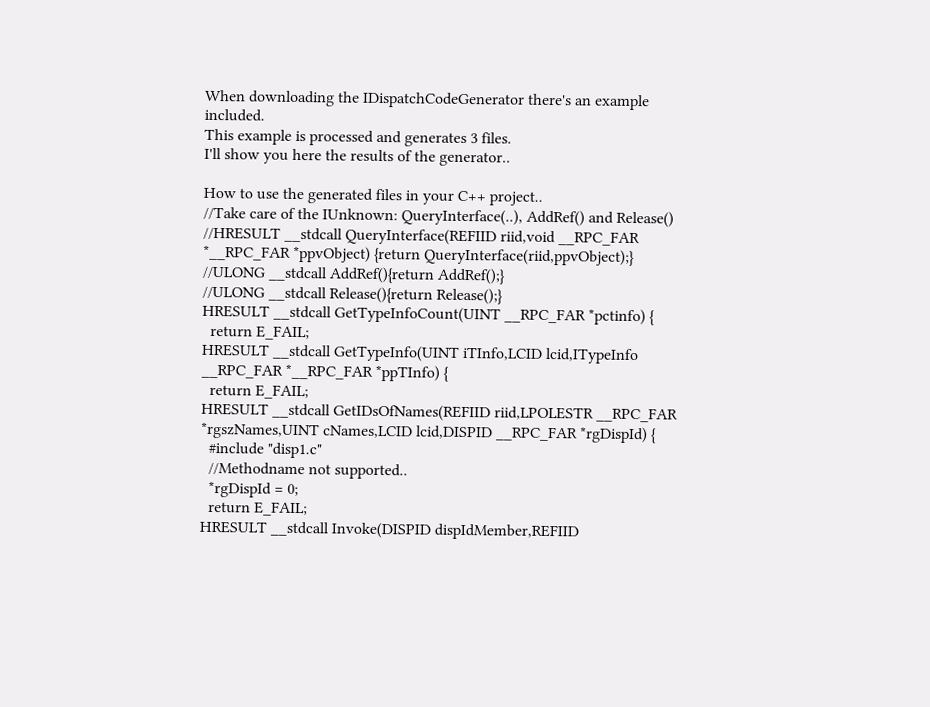When downloading the IDispatchCodeGenerator there's an example included.
This example is processed and generates 3 files.
I'll show you here the results of the generator..

How to use the generated files in your C++ project..
//Take care of the IUnknown: QueryInterface(..), AddRef() and Release()
//HRESULT __stdcall QueryInterface(REFIID riid,void __RPC_FAR *__RPC_FAR *ppvObject) {return QueryInterface(riid,ppvObject);}
//ULONG __stdcall AddRef(){return AddRef();}
//ULONG __stdcall Release(){return Release();}
HRESULT __stdcall GetTypeInfoCount(UINT __RPC_FAR *pctinfo) {
  return E_FAIL;
HRESULT __stdcall GetTypeInfo(UINT iTInfo,LCID lcid,ITypeInfo __RPC_FAR *__RPC_FAR *ppTInfo) {
  return E_FAIL;
HRESULT __stdcall GetIDsOfNames(REFIID riid,LPOLESTR __RPC_FAR *rgszNames,UINT cNames,LCID lcid,DISPID __RPC_FAR *rgDispId) {
  #include "disp1.c"
  //Methodname not supported..
  *rgDispId = 0;
  return E_FAIL;
HRESULT __stdcall Invoke(DISPID dispIdMember,REFIID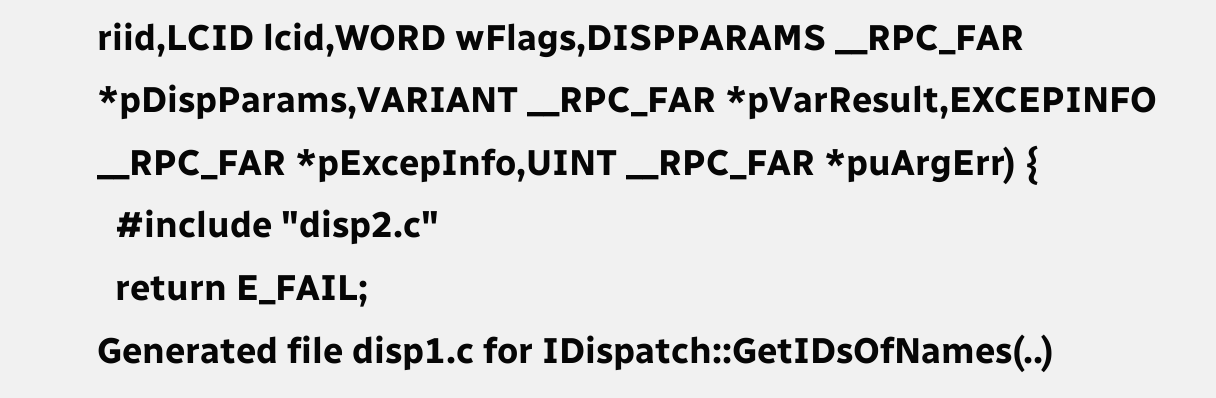riid,LCID lcid,WORD wFlags,DISPPARAMS __RPC_FAR *pDispParams,VARIANT __RPC_FAR *pVarResult,EXCEPINFO __RPC_FAR *pExcepInfo,UINT __RPC_FAR *puArgErr) {
  #include "disp2.c"
  return E_FAIL;
Generated file disp1.c for IDispatch::GetIDsOfNames(..)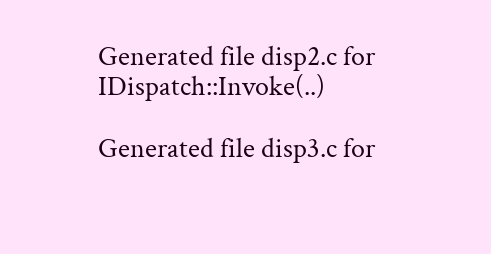Generated file disp2.c for IDispatch::Invoke(..)

Generated file disp3.c for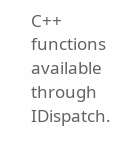C++ functions available through IDispatch.